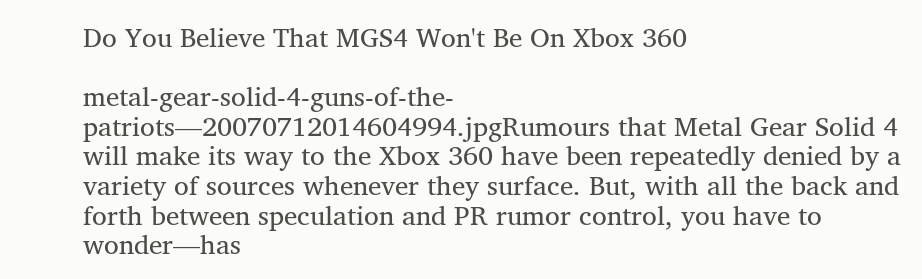Do You Believe That MGS4 Won't Be On Xbox 360

metal-gear-solid-4-guns-of-the-patriots—20070712014604994.jpgRumours that Metal Gear Solid 4 will make its way to the Xbox 360 have been repeatedly denied by a variety of sources whenever they surface. But, with all the back and forth between speculation and PR rumor control, you have to wonder—has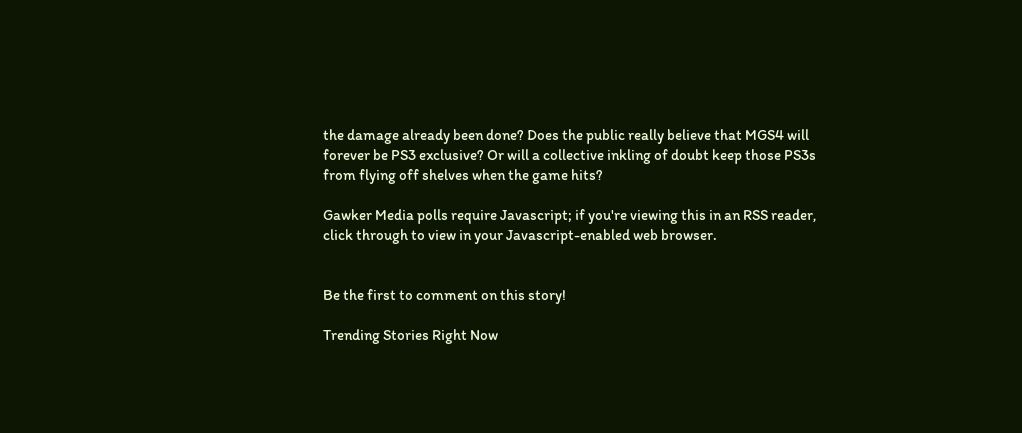the damage already been done? Does the public really believe that MGS4 will forever be PS3 exclusive? Or will a collective inkling of doubt keep those PS3s from flying off shelves when the game hits?

Gawker Media polls require Javascript; if you're viewing this in an RSS reader, click through to view in your Javascript-enabled web browser.


Be the first to comment on this story!

Trending Stories Right Now